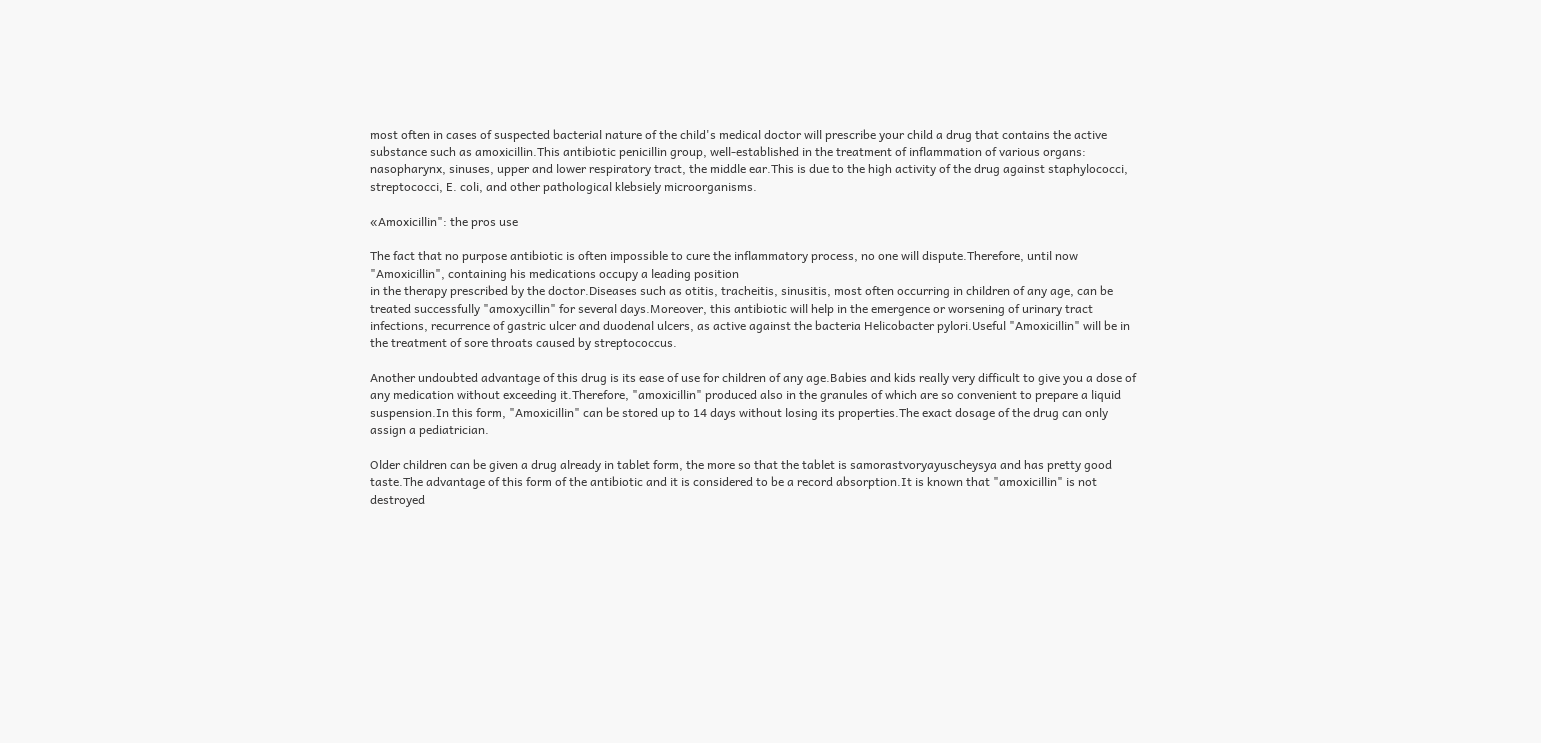most often in cases of suspected bacterial nature of the child's medical doctor will prescribe your child a drug that contains the active substance such as amoxicillin.This antibiotic penicillin group, well-established in the treatment of inflammation of various organs: nasopharynx, sinuses, upper and lower respiratory tract, the middle ear.This is due to the high activity of the drug against staphylococci, streptococci, E. coli, and other pathological klebsiely microorganisms.

«Amoxicillin": the pros use

The fact that no purpose antibiotic is often impossible to cure the inflammatory process, no one will dispute.Therefore, until now "Amoxicillin", containing his medications occupy a leading position
in the therapy prescribed by the doctor.Diseases such as otitis, tracheitis, sinusitis, most often occurring in children of any age, can be treated successfully "amoxycillin" for several days.Moreover, this antibiotic will help in the emergence or worsening of urinary tract infections, recurrence of gastric ulcer and duodenal ulcers, as active against the bacteria Helicobacter pylori.Useful "Amoxicillin" will be in the treatment of sore throats caused by streptococcus.

Another undoubted advantage of this drug is its ease of use for children of any age.Babies and kids really very difficult to give you a dose of any medication without exceeding it.Therefore, "amoxicillin" produced also in the granules of which are so convenient to prepare a liquid suspension.In this form, "Amoxicillin" can be stored up to 14 days without losing its properties.The exact dosage of the drug can only assign a pediatrician.

Older children can be given a drug already in tablet form, the more so that the tablet is samorastvoryayuscheysya and has pretty good taste.The advantage of this form of the antibiotic and it is considered to be a record absorption.It is known that "amoxicillin" is not destroyed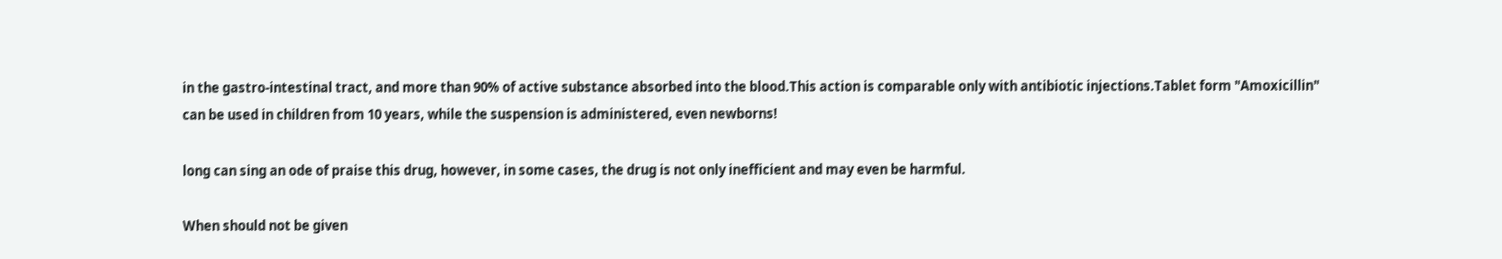in the gastro-intestinal tract, and more than 90% of active substance absorbed into the blood.This action is comparable only with antibiotic injections.Tablet form "Amoxicillin" can be used in children from 10 years, while the suspension is administered, even newborns!

long can sing an ode of praise this drug, however, in some cases, the drug is not only inefficient and may even be harmful.

When should not be given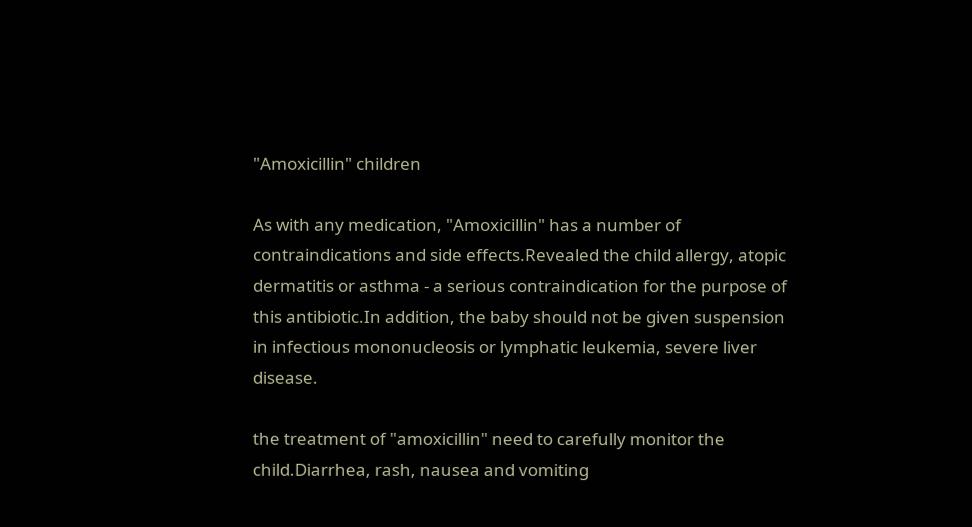"Amoxicillin" children

As with any medication, "Amoxicillin" has a number of contraindications and side effects.Revealed the child allergy, atopic dermatitis or asthma - a serious contraindication for the purpose of this antibiotic.In addition, the baby should not be given suspension in infectious mononucleosis or lymphatic leukemia, severe liver disease.

the treatment of "amoxicillin" need to carefully monitor the child.Diarrhea, rash, nausea and vomiting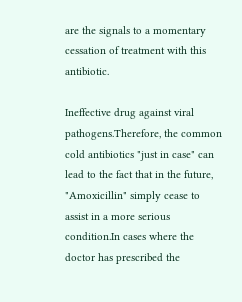are the signals to a momentary cessation of treatment with this antibiotic.

Ineffective drug against viral pathogens.Therefore, the common cold antibiotics "just in case" can lead to the fact that in the future, "Amoxicillin" simply cease to assist in a more serious condition.In cases where the doctor has prescribed the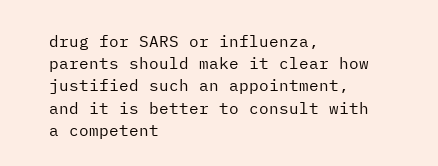drug for SARS or influenza, parents should make it clear how justified such an appointment, and it is better to consult with a competent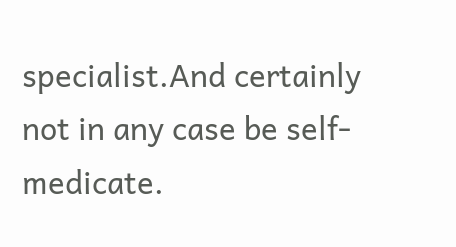specialist.And certainly not in any case be self-medicate.